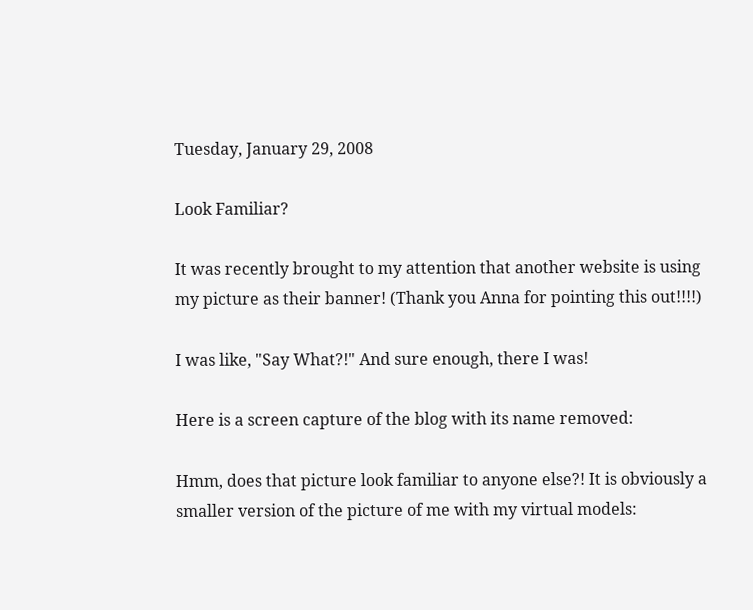Tuesday, January 29, 2008

Look Familiar?

It was recently brought to my attention that another website is using my picture as their banner! (Thank you Anna for pointing this out!!!!)

I was like, "Say What?!" And sure enough, there I was!

Here is a screen capture of the blog with its name removed:

Hmm, does that picture look familiar to anyone else?! It is obviously a smaller version of the picture of me with my virtual models: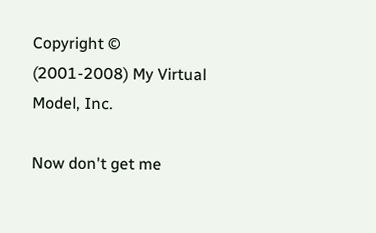Copyright © (2001-2008) My Virtual Model, Inc.

Now don't get me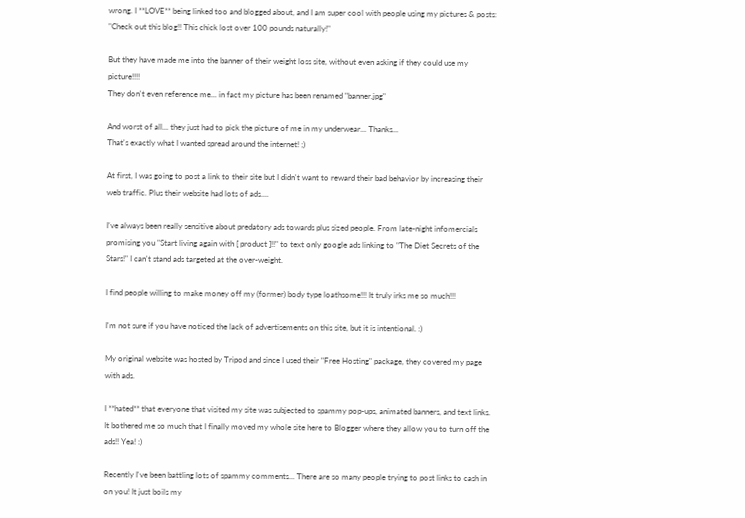wrong. I **LOVE** being linked too and blogged about, and I am super cool with people using my pictures & posts: "Check out this blog!! This chick lost over 100 pounds naturally!"

But they have made me into the banner of their weight loss site, without even asking if they could use my picture!!!!
They don't even reference me... in fact my picture has been renamed "banner.jpg"

And worst of all... they just had to pick the picture of me in my underwear... Thanks...
That's exactly what I wanted spread around the internet! ;)

At first, I was going to post a link to their site but I didn't want to reward their bad behavior by increasing their web traffic. Plus their website had lots of ads....

I’ve always been really sensitive about predatory ads towards plus sized people. From late-night infomercials promising you "Start living again with [ product ]!!" to text only google ads linking to "The Diet Secrets of the Stars!" I can't stand ads targeted at the over-weight.

I find people willing to make money off my (former) body type loathsome!!! It truly irks me so much!!!

I'm not sure if you have noticed the lack of advertisements on this site, but it is intentional. :)

My original website was hosted by Tripod and since I used their "Free Hosting" package, they covered my page with ads.

I **hated** that everyone that visited my site was subjected to spammy pop-ups, animated banners, and text links. It bothered me so much that I finally moved my whole site here to Blogger where they allow you to turn off the ads!! Yea! :)

Recently I've been battling lots of spammy comments... There are so many people trying to post links to cash in on you! It just boils my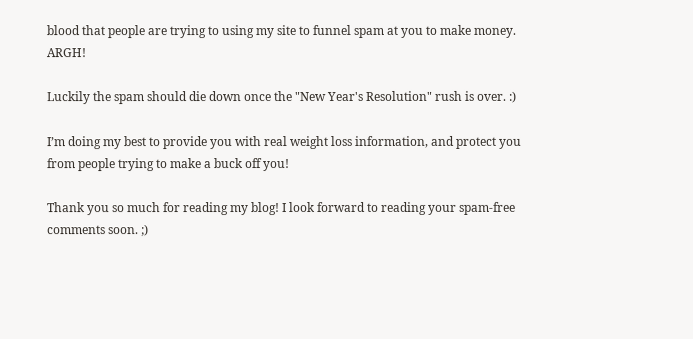blood that people are trying to using my site to funnel spam at you to make money. ARGH!

Luckily the spam should die down once the "New Year's Resolution" rush is over. :)

I’m doing my best to provide you with real weight loss information, and protect you from people trying to make a buck off you!

Thank you so much for reading my blog! I look forward to reading your spam-free comments soon. ;)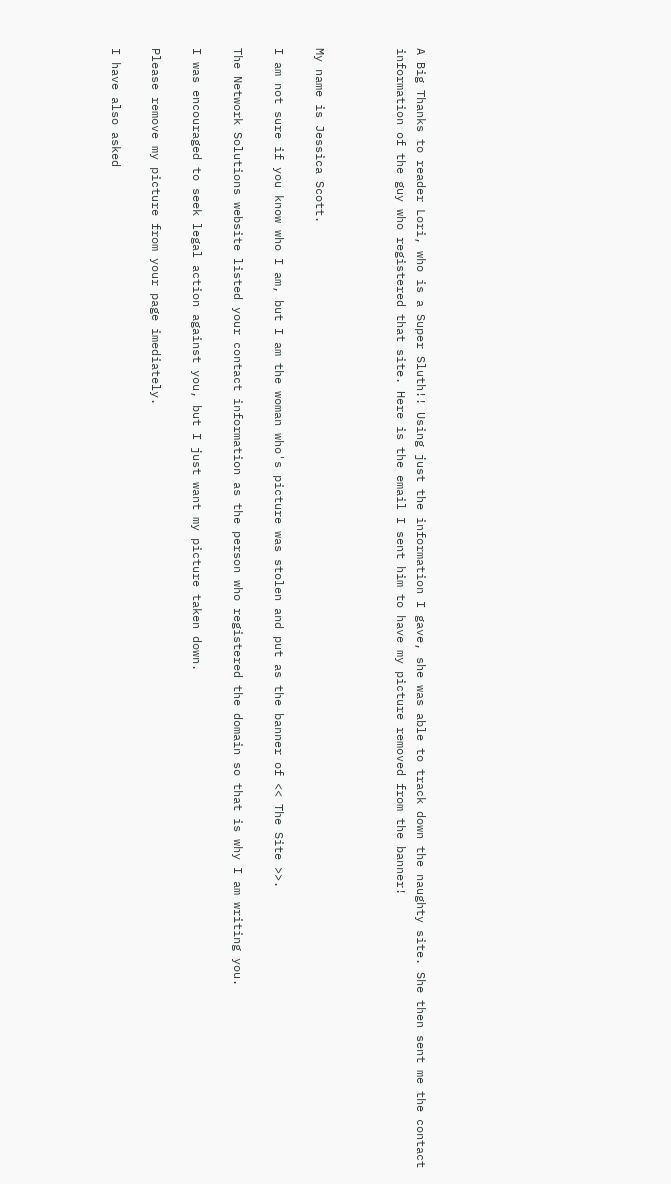A Big Thanks to reader Lori, who is a Super Sluth!! Using just the information I gave, she was able to track down the naughty site. She then sent me the contact information of the guy who registered that site. Here is the email I sent him to have my picture removed from the banner!



My name is Jessica Scott.

I am not sure if you know who I am, but I am the woman who's picture was stolen and put as the banner of << The Site >>.

The Network Solutions website listed your contact information as the person who registered the domain so that is why I am writing you.

I was encouraged to seek legal action against you, but I just want my picture taken down.

Please remove my picture from your page imediately.

I have also asked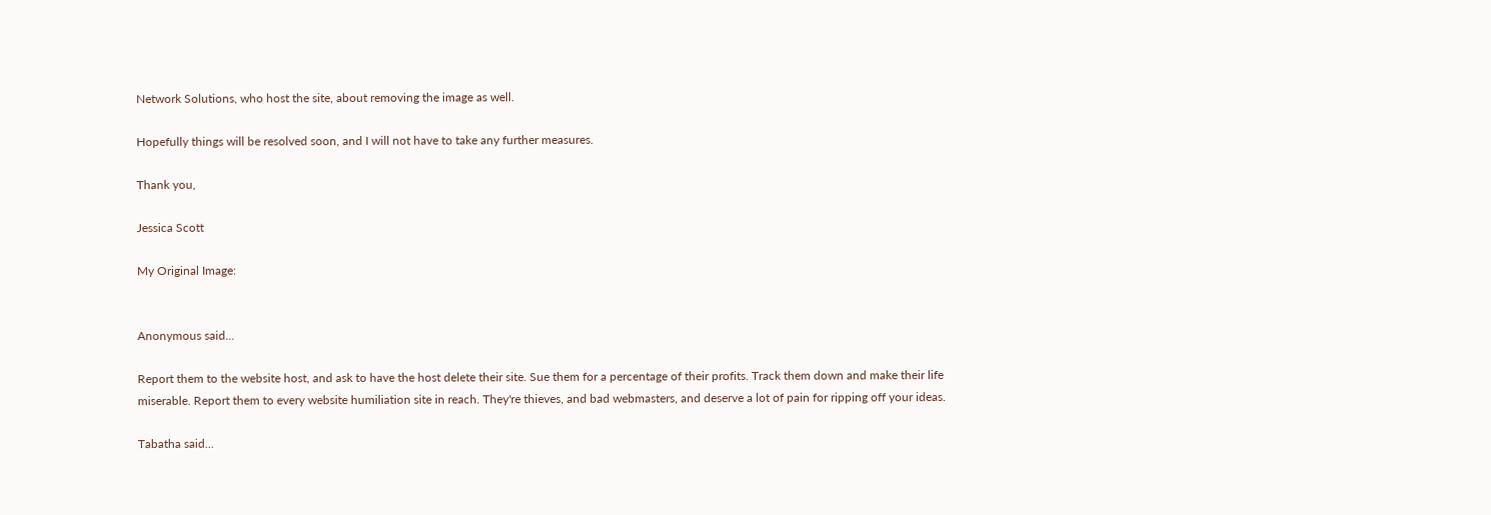Network Solutions, who host the site, about removing the image as well.

Hopefully things will be resolved soon, and I will not have to take any further measures.

Thank you,

Jessica Scott

My Original Image:


Anonymous said...

Report them to the website host, and ask to have the host delete their site. Sue them for a percentage of their profits. Track them down and make their life miserable. Report them to every website humiliation site in reach. They're thieves, and bad webmasters, and deserve a lot of pain for ripping off your ideas.

Tabatha said...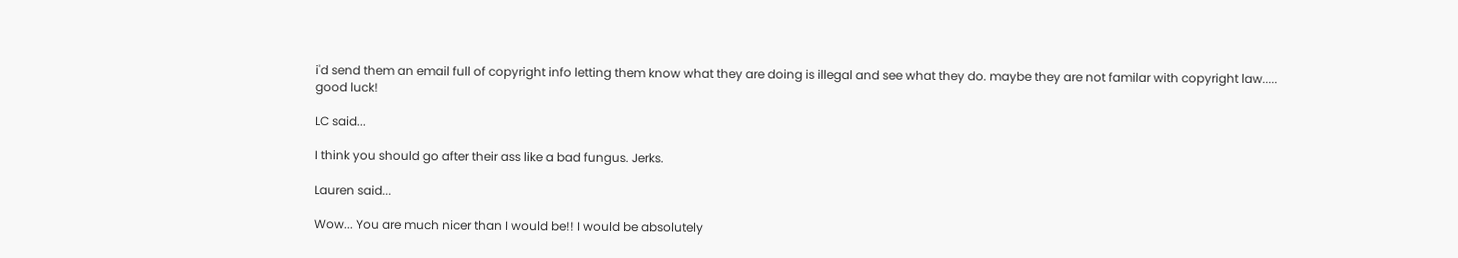i'd send them an email full of copyright info letting them know what they are doing is illegal and see what they do. maybe they are not familar with copyright law.....
good luck!

LC said...

I think you should go after their ass like a bad fungus. Jerks.

Lauren said...

Wow... You are much nicer than I would be!! I would be absolutely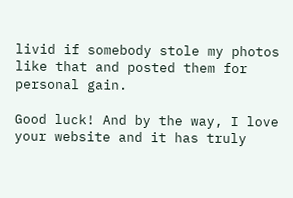livid if somebody stole my photos like that and posted them for personal gain.

Good luck! And by the way, I love your website and it has truly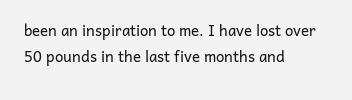been an inspiration to me. I have lost over 50 pounds in the last five months and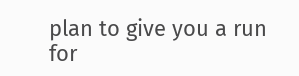plan to give you a run for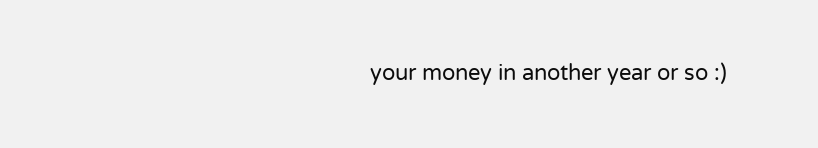your money in another year or so :)